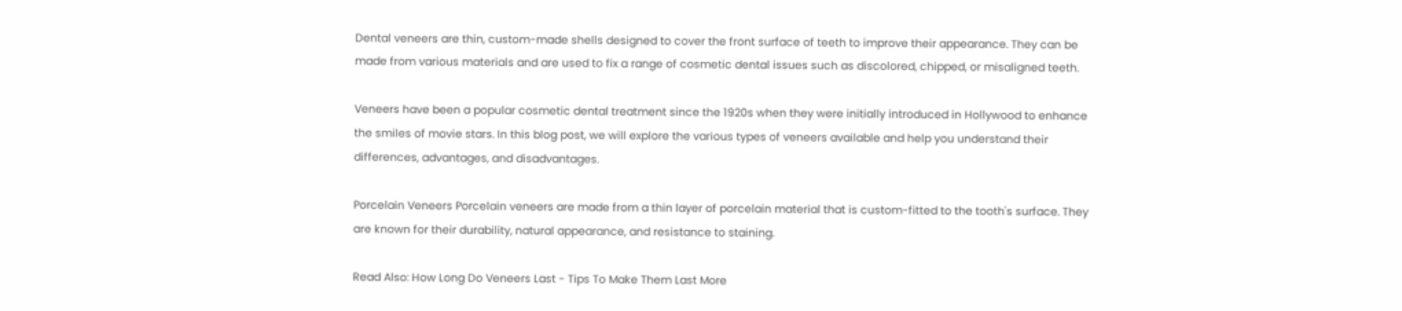Dental veneers are thin, custom-made shells designed to cover the front surface of teeth to improve their appearance. They can be made from various materials and are used to fix a range of cosmetic dental issues such as discolored, chipped, or misaligned teeth.

Veneers have been a popular cosmetic dental treatment since the 1920s when they were initially introduced in Hollywood to enhance the smiles of movie stars. In this blog post, we will explore the various types of veneers available and help you understand their differences, advantages, and disadvantages.

Porcelain Veneers Porcelain veneers are made from a thin layer of porcelain material that is custom-fitted to the tooth's surface. They are known for their durability, natural appearance, and resistance to staining.

Read Also: How Long Do Veneers Last - Tips To Make Them Last More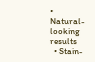• Natural-looking results
  • Stain-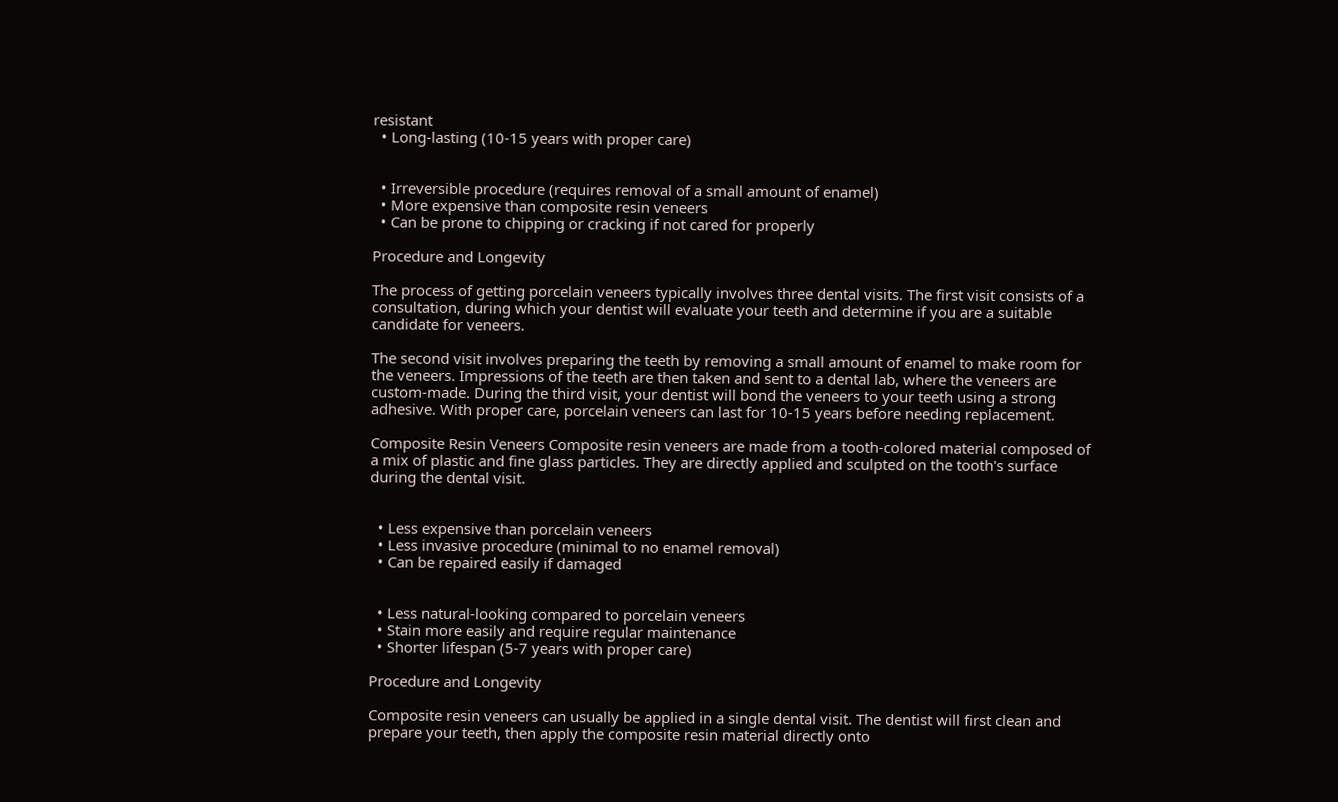resistant
  • Long-lasting (10-15 years with proper care)


  • Irreversible procedure (requires removal of a small amount of enamel)
  • More expensive than composite resin veneers
  • Can be prone to chipping or cracking if not cared for properly

Procedure and Longevity

The process of getting porcelain veneers typically involves three dental visits. The first visit consists of a consultation, during which your dentist will evaluate your teeth and determine if you are a suitable candidate for veneers.

The second visit involves preparing the teeth by removing a small amount of enamel to make room for the veneers. Impressions of the teeth are then taken and sent to a dental lab, where the veneers are custom-made. During the third visit, your dentist will bond the veneers to your teeth using a strong adhesive. With proper care, porcelain veneers can last for 10-15 years before needing replacement.

Composite Resin Veneers Composite resin veneers are made from a tooth-colored material composed of a mix of plastic and fine glass particles. They are directly applied and sculpted on the tooth's surface during the dental visit.


  • Less expensive than porcelain veneers
  • Less invasive procedure (minimal to no enamel removal)
  • Can be repaired easily if damaged


  • Less natural-looking compared to porcelain veneers
  • Stain more easily and require regular maintenance
  • Shorter lifespan (5-7 years with proper care)

Procedure and Longevity

Composite resin veneers can usually be applied in a single dental visit. The dentist will first clean and prepare your teeth, then apply the composite resin material directly onto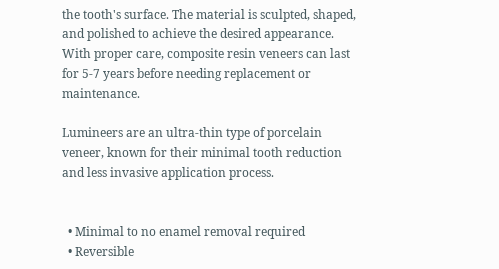the tooth's surface. The material is sculpted, shaped, and polished to achieve the desired appearance. With proper care, composite resin veneers can last for 5-7 years before needing replacement or maintenance.

Lumineers are an ultra-thin type of porcelain veneer, known for their minimal tooth reduction and less invasive application process.


  • Minimal to no enamel removal required
  • Reversible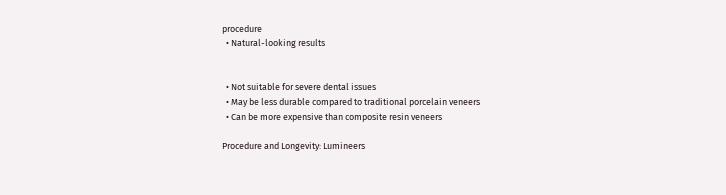procedure
  • Natural-looking results


  • Not suitable for severe dental issues
  • May be less durable compared to traditional porcelain veneers
  • Can be more expensive than composite resin veneers

Procedure and Longevity: Lumineers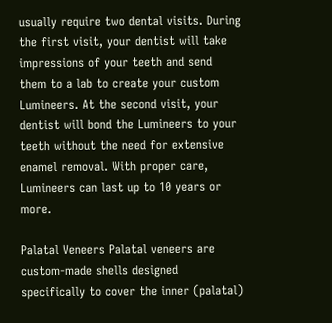usually require two dental visits. During the first visit, your dentist will take impressions of your teeth and send them to a lab to create your custom Lumineers. At the second visit, your dentist will bond the Lumineers to your teeth without the need for extensive enamel removal. With proper care, Lumineers can last up to 10 years or more.

Palatal Veneers Palatal veneers are custom-made shells designed specifically to cover the inner (palatal)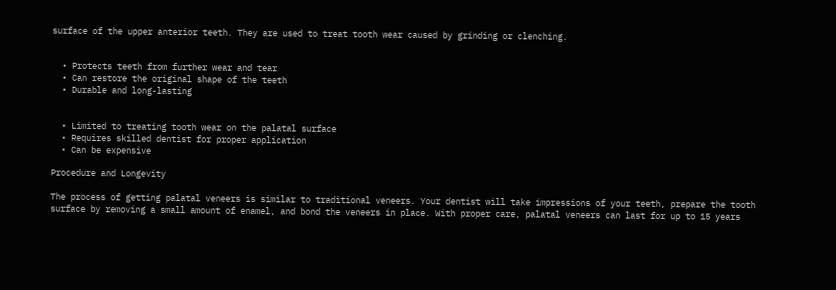surface of the upper anterior teeth. They are used to treat tooth wear caused by grinding or clenching.


  • Protects teeth from further wear and tear
  • Can restore the original shape of the teeth
  • Durable and long-lasting


  • Limited to treating tooth wear on the palatal surface
  • Requires skilled dentist for proper application
  • Can be expensive

Procedure and Longevity

The process of getting palatal veneers is similar to traditional veneers. Your dentist will take impressions of your teeth, prepare the tooth surface by removing a small amount of enamel, and bond the veneers in place. With proper care, palatal veneers can last for up to 15 years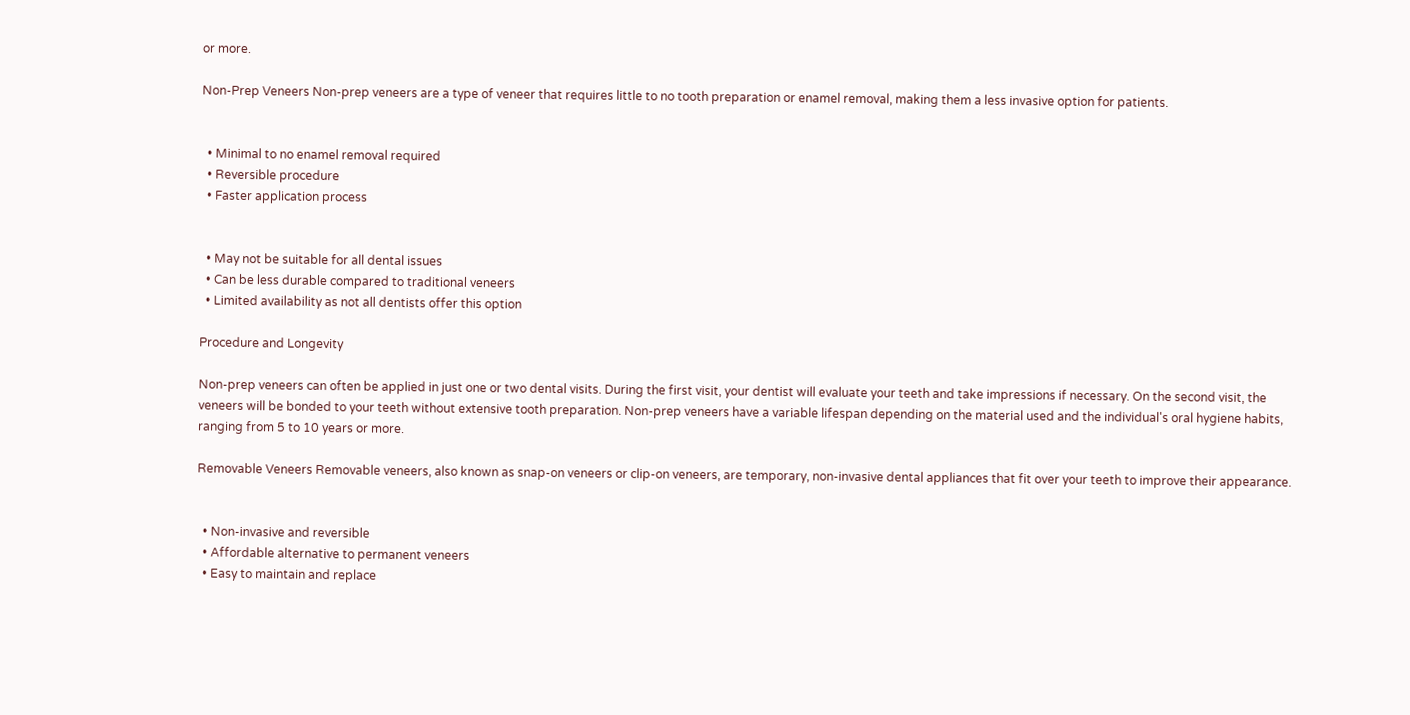or more.

Non-Prep Veneers Non-prep veneers are a type of veneer that requires little to no tooth preparation or enamel removal, making them a less invasive option for patients.


  • Minimal to no enamel removal required
  • Reversible procedure
  • Faster application process


  • May not be suitable for all dental issues
  • Can be less durable compared to traditional veneers
  • Limited availability as not all dentists offer this option

Procedure and Longevity

Non-prep veneers can often be applied in just one or two dental visits. During the first visit, your dentist will evaluate your teeth and take impressions if necessary. On the second visit, the veneers will be bonded to your teeth without extensive tooth preparation. Non-prep veneers have a variable lifespan depending on the material used and the individual's oral hygiene habits, ranging from 5 to 10 years or more.

Removable Veneers Removable veneers, also known as snap-on veneers or clip-on veneers, are temporary, non-invasive dental appliances that fit over your teeth to improve their appearance.


  • Non-invasive and reversible
  • Affordable alternative to permanent veneers
  • Easy to maintain and replace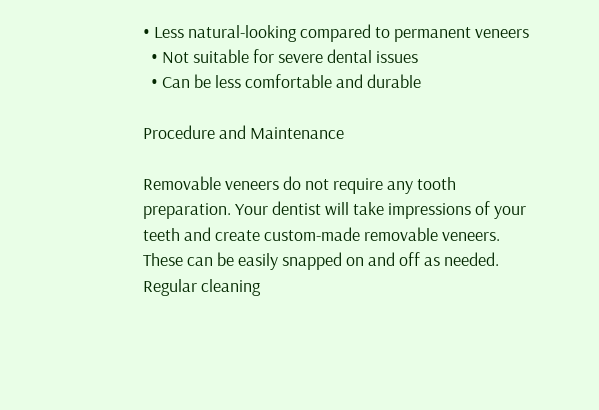• Less natural-looking compared to permanent veneers
  • Not suitable for severe dental issues
  • Can be less comfortable and durable

Procedure and Maintenance

Removable veneers do not require any tooth preparation. Your dentist will take impressions of your teeth and create custom-made removable veneers. These can be easily snapped on and off as needed. Regular cleaning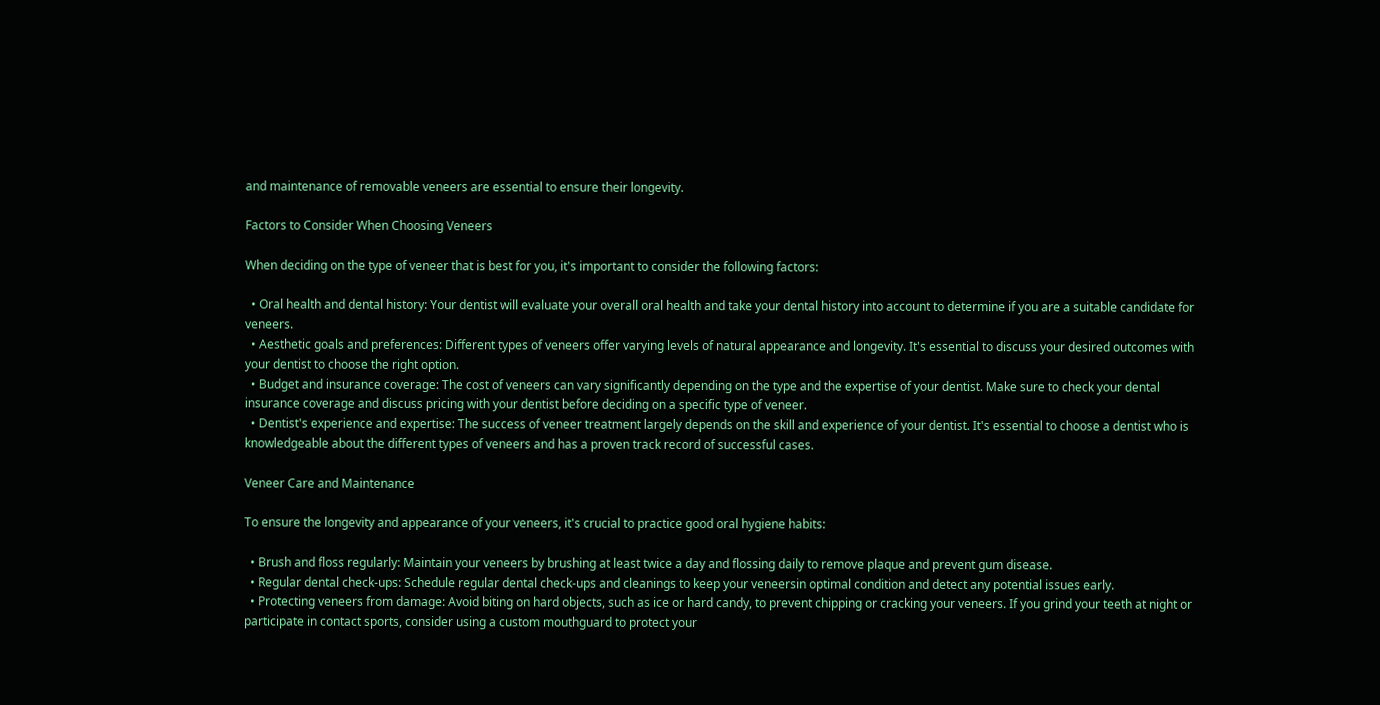and maintenance of removable veneers are essential to ensure their longevity.

Factors to Consider When Choosing Veneers

When deciding on the type of veneer that is best for you, it's important to consider the following factors:

  • Oral health and dental history: Your dentist will evaluate your overall oral health and take your dental history into account to determine if you are a suitable candidate for veneers.
  • Aesthetic goals and preferences: Different types of veneers offer varying levels of natural appearance and longevity. It's essential to discuss your desired outcomes with your dentist to choose the right option.
  • Budget and insurance coverage: The cost of veneers can vary significantly depending on the type and the expertise of your dentist. Make sure to check your dental insurance coverage and discuss pricing with your dentist before deciding on a specific type of veneer.
  • Dentist's experience and expertise: The success of veneer treatment largely depends on the skill and experience of your dentist. It's essential to choose a dentist who is knowledgeable about the different types of veneers and has a proven track record of successful cases.

Veneer Care and Maintenance

To ensure the longevity and appearance of your veneers, it's crucial to practice good oral hygiene habits:

  • Brush and floss regularly: Maintain your veneers by brushing at least twice a day and flossing daily to remove plaque and prevent gum disease.
  • Regular dental check-ups: Schedule regular dental check-ups and cleanings to keep your veneersin optimal condition and detect any potential issues early.
  • Protecting veneers from damage: Avoid biting on hard objects, such as ice or hard candy, to prevent chipping or cracking your veneers. If you grind your teeth at night or participate in contact sports, consider using a custom mouthguard to protect your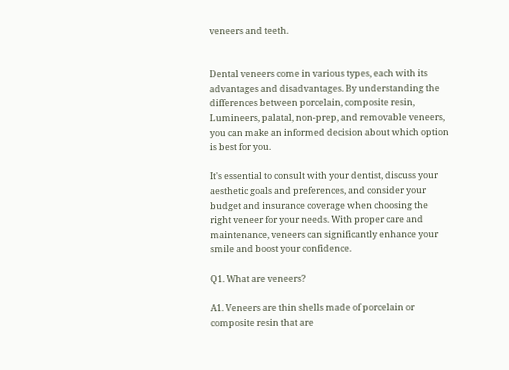veneers and teeth.


Dental veneers come in various types, each with its advantages and disadvantages. By understanding the differences between porcelain, composite resin, Lumineers, palatal, non-prep, and removable veneers, you can make an informed decision about which option is best for you.

It's essential to consult with your dentist, discuss your aesthetic goals and preferences, and consider your budget and insurance coverage when choosing the right veneer for your needs. With proper care and maintenance, veneers can significantly enhance your smile and boost your confidence.

Q1. What are veneers?

A1. Veneers are thin shells made of porcelain or composite resin that are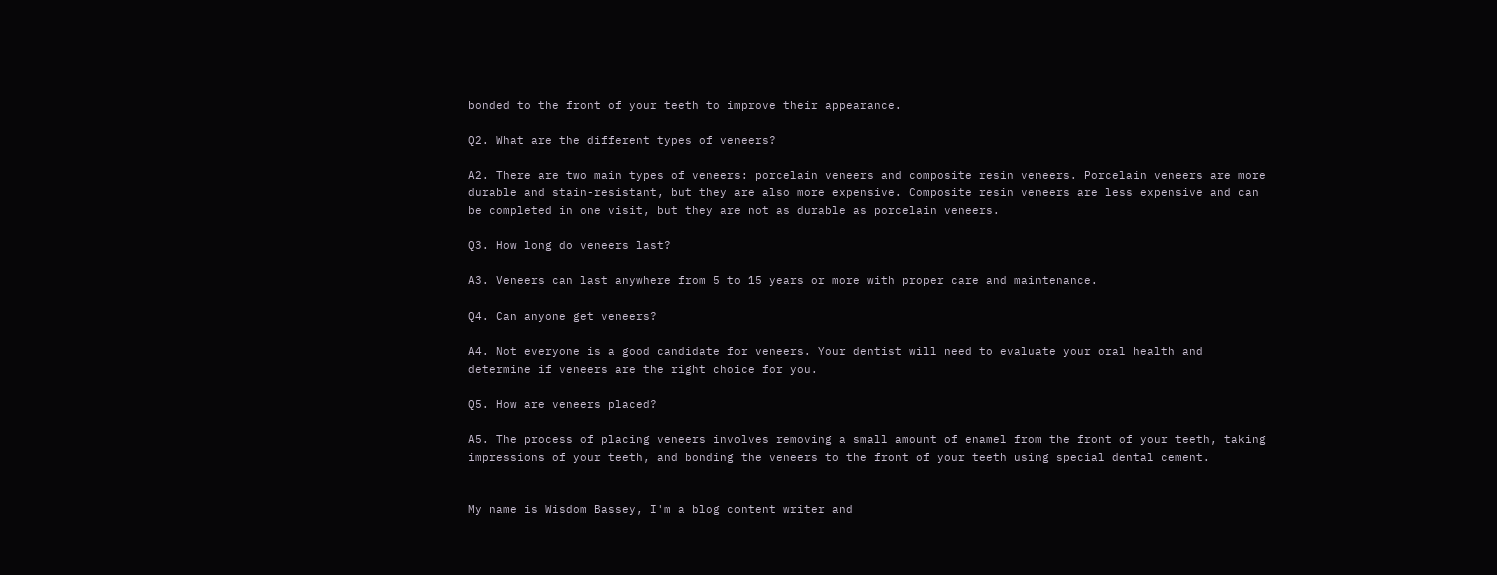bonded to the front of your teeth to improve their appearance.

Q2. What are the different types of veneers?

A2. There are two main types of veneers: porcelain veneers and composite resin veneers. Porcelain veneers are more durable and stain-resistant, but they are also more expensive. Composite resin veneers are less expensive and can be completed in one visit, but they are not as durable as porcelain veneers.

Q3. How long do veneers last?

A3. Veneers can last anywhere from 5 to 15 years or more with proper care and maintenance.

Q4. Can anyone get veneers?

A4. Not everyone is a good candidate for veneers. Your dentist will need to evaluate your oral health and determine if veneers are the right choice for you.

Q5. How are veneers placed?

A5. The process of placing veneers involves removing a small amount of enamel from the front of your teeth, taking impressions of your teeth, and bonding the veneers to the front of your teeth using special dental cement.


My name is Wisdom Bassey, I'm a blog content writer and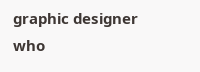graphic designer who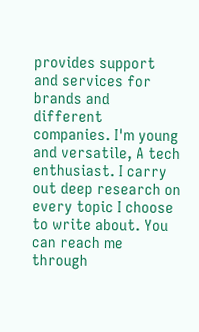provides support and services for brands and different companies. I'm young and versatile, A tech enthusiast. I carry out deep research on every topic I choose to write about. You can reach me through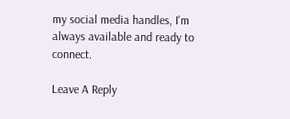my social media handles, I'm always available and ready to connect.

Leave A Reply